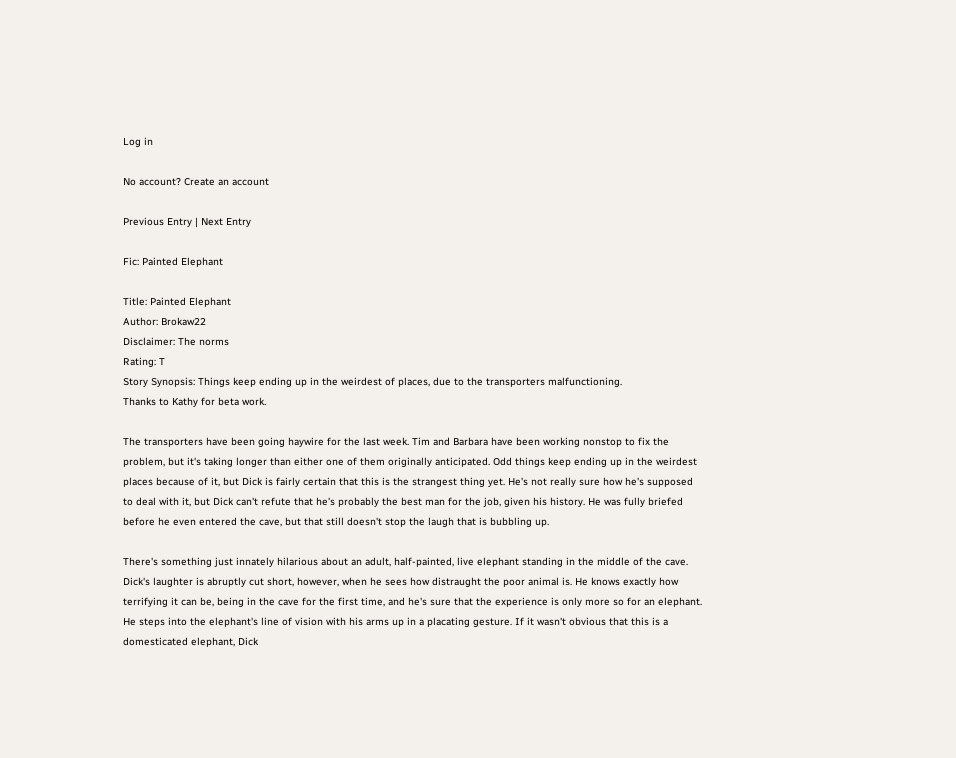Log in

No account? Create an account

Previous Entry | Next Entry

Fic: Painted Elephant

Title: Painted Elephant
Author: Brokaw22
Disclaimer: The norms
Rating: T
Story Synopsis: Things keep ending up in the weirdest of places, due to the transporters malfunctioning.
Thanks to Kathy for beta work.

The transporters have been going haywire for the last week. Tim and Barbara have been working nonstop to fix the problem, but it's taking longer than either one of them originally anticipated. Odd things keep ending up in the weirdest places because of it, but Dick is fairly certain that this is the strangest thing yet. He's not really sure how he's supposed to deal with it, but Dick can't refute that he's probably the best man for the job, given his history. He was fully briefed before he even entered the cave, but that still doesn't stop the laugh that is bubbling up.

There's something just innately hilarious about an adult, half-painted, live elephant standing in the middle of the cave. Dick's laughter is abruptly cut short, however, when he sees how distraught the poor animal is. He knows exactly how terrifying it can be, being in the cave for the first time, and he's sure that the experience is only more so for an elephant. He steps into the elephant's line of vision with his arms up in a placating gesture. If it wasn't obvious that this is a domesticated elephant, Dick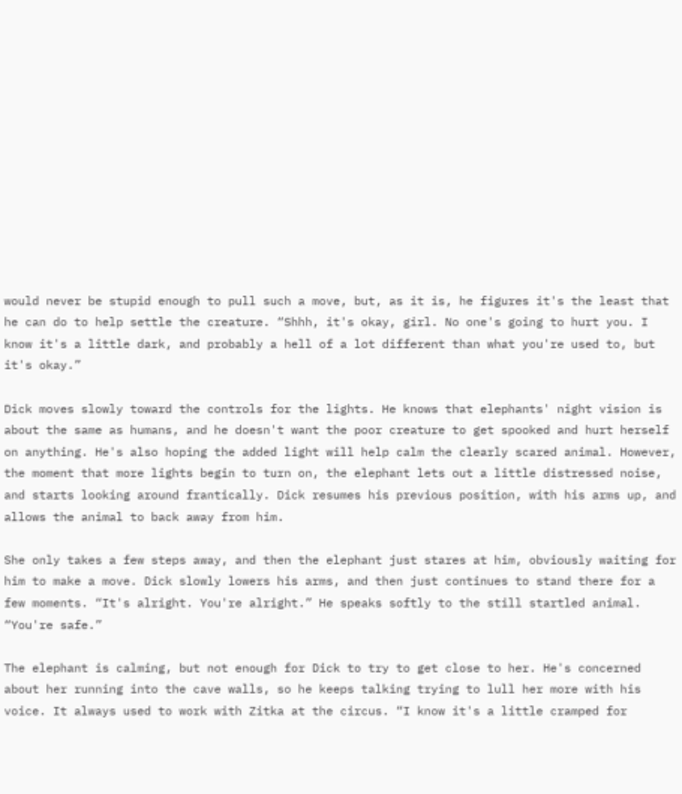would never be stupid enough to pull such a move, but, as it is, he figures it's the least that he can do to help settle the creature. “Shhh, it's okay, girl. No one's going to hurt you. I know it's a little dark, and probably a hell of a lot different than what you're used to, but it's okay.”

Dick moves slowly toward the controls for the lights. He knows that elephants' night vision is about the same as humans, and he doesn't want the poor creature to get spooked and hurt herself on anything. He's also hoping the added light will help calm the clearly scared animal. However, the moment that more lights begin to turn on, the elephant lets out a little distressed noise, and starts looking around frantically. Dick resumes his previous position, with his arms up, and allows the animal to back away from him.

She only takes a few steps away, and then the elephant just stares at him, obviously waiting for him to make a move. Dick slowly lowers his arms, and then just continues to stand there for a few moments. “It's alright. You're alright.” He speaks softly to the still startled animal. “You're safe.”

The elephant is calming, but not enough for Dick to try to get close to her. He's concerned about her running into the cave walls, so he keeps talking trying to lull her more with his voice. It always used to work with Zitka at the circus. “I know it's a little cramped for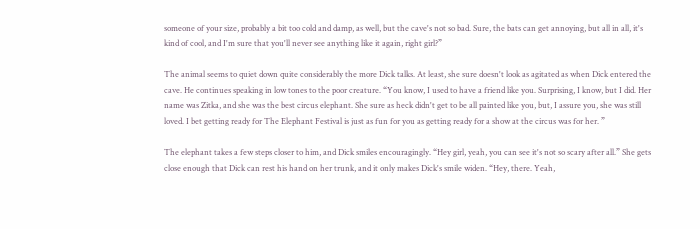someone of your size, probably a bit too cold and damp, as well, but the cave's not so bad. Sure, the bats can get annoying, but all in all, it's kind of cool, and I'm sure that you'll never see anything like it again, right girl?”

The animal seems to quiet down quite considerably the more Dick talks. At least, she sure doesn't look as agitated as when Dick entered the cave. He continues speaking in low tones to the poor creature. “You know, I used to have a friend like you. Surprising, I know, but I did. Her name was Zitka, and she was the best circus elephant. She sure as heck didn't get to be all painted like you, but, I assure you, she was still loved. I bet getting ready for The Elephant Festival is just as fun for you as getting ready for a show at the circus was for her. ”

The elephant takes a few steps closer to him, and Dick smiles encouragingly. “Hey girl, yeah, you can see it's not so scary after all.” She gets close enough that Dick can rest his hand on her trunk, and it only makes Dick's smile widen. “Hey, there. Yeah,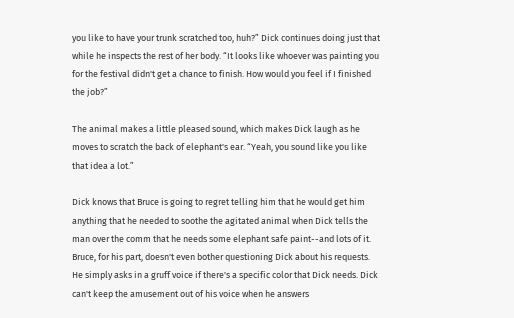you like to have your trunk scratched too, huh?” Dick continues doing just that while he inspects the rest of her body. “It looks like whoever was painting you for the festival didn't get a chance to finish. How would you feel if I finished the job?”

The animal makes a little pleased sound, which makes Dick laugh as he moves to scratch the back of elephant's ear. “Yeah, you sound like you like that idea a lot.”

Dick knows that Bruce is going to regret telling him that he would get him anything that he needed to soothe the agitated animal when Dick tells the man over the comm that he needs some elephant safe paint--and lots of it. Bruce, for his part, doesn't even bother questioning Dick about his requests. He simply asks in a gruff voice if there's a specific color that Dick needs. Dick can't keep the amusement out of his voice when he answers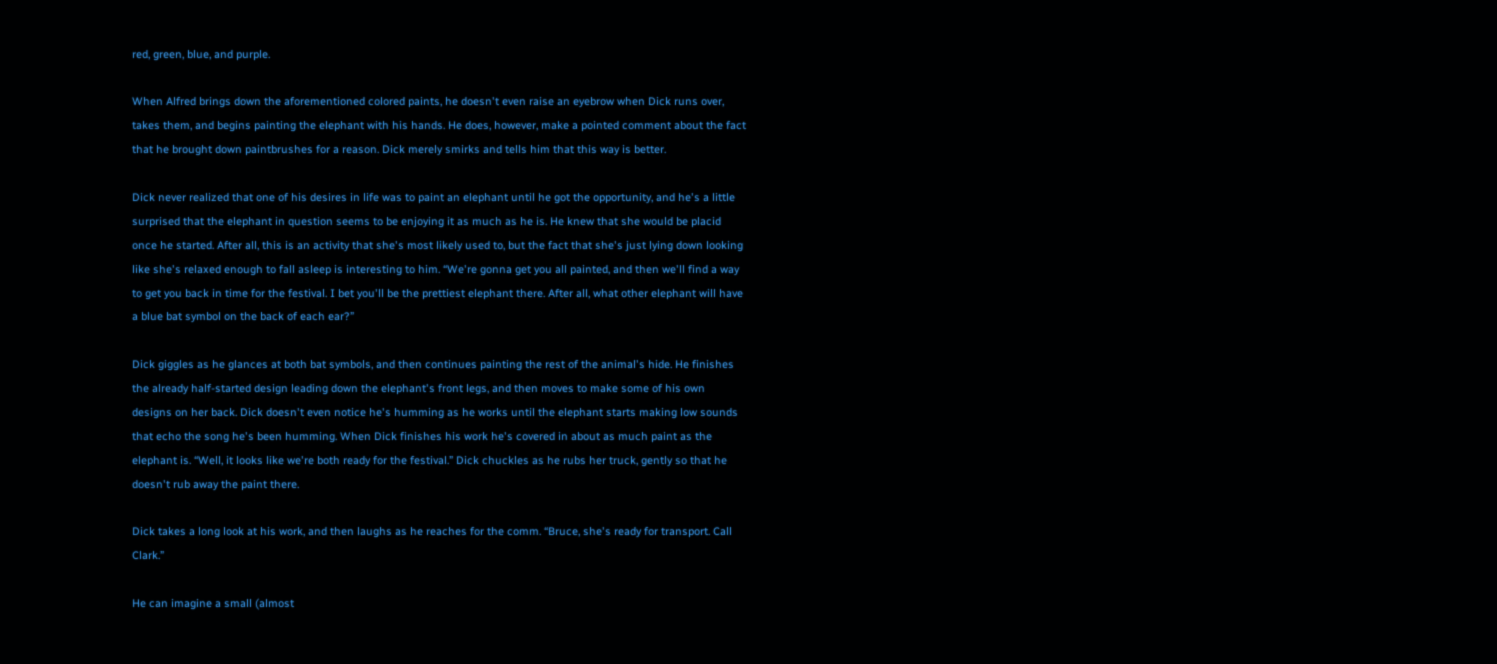red, green, blue, and purple.

When Alfred brings down the aforementioned colored paints, he doesn't even raise an eyebrow when Dick runs over, takes them, and begins painting the elephant with his hands. He does, however, make a pointed comment about the fact that he brought down paintbrushes for a reason. Dick merely smirks and tells him that this way is better.

Dick never realized that one of his desires in life was to paint an elephant until he got the opportunity, and he's a little surprised that the elephant in question seems to be enjoying it as much as he is. He knew that she would be placid once he started. After all, this is an activity that she's most likely used to, but the fact that she's just lying down looking like she's relaxed enough to fall asleep is interesting to him. “We're gonna get you all painted, and then we'll find a way to get you back in time for the festival. I bet you'll be the prettiest elephant there. After all, what other elephant will have a blue bat symbol on the back of each ear?”

Dick giggles as he glances at both bat symbols, and then continues painting the rest of the animal's hide. He finishes the already half-started design leading down the elephant's front legs, and then moves to make some of his own designs on her back. Dick doesn't even notice he's humming as he works until the elephant starts making low sounds that echo the song he's been humming. When Dick finishes his work he's covered in about as much paint as the elephant is. “Well, it looks like we're both ready for the festival.” Dick chuckles as he rubs her truck, gently so that he doesn't rub away the paint there.

Dick takes a long look at his work, and then laughs as he reaches for the comm. “Bruce, she's ready for transport. Call Clark.”

He can imagine a small (almost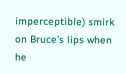imperceptible) smirk on Bruce's lips when he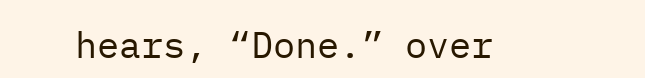hears, “Done.” over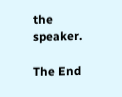the speaker.

The End